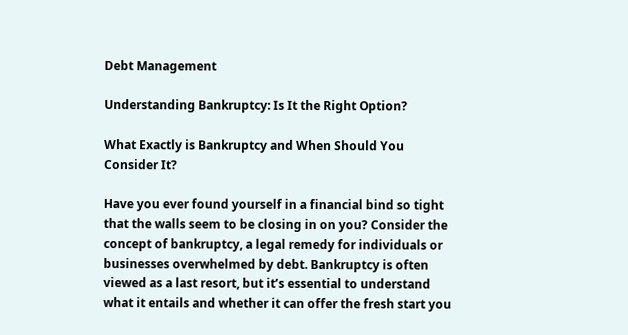Debt Management

Understanding Bankruptcy: Is It the Right Option?

What Exactly is Bankruptcy and When Should You Consider It?

Have you ever found yourself in a financial bind so tight that the walls seem to be closing in on you? Consider the concept of bankruptcy, a legal remedy for individuals or businesses overwhelmed by debt. Bankruptcy is often viewed as a last resort, but it’s essential to understand what it entails and whether it can offer the fresh start you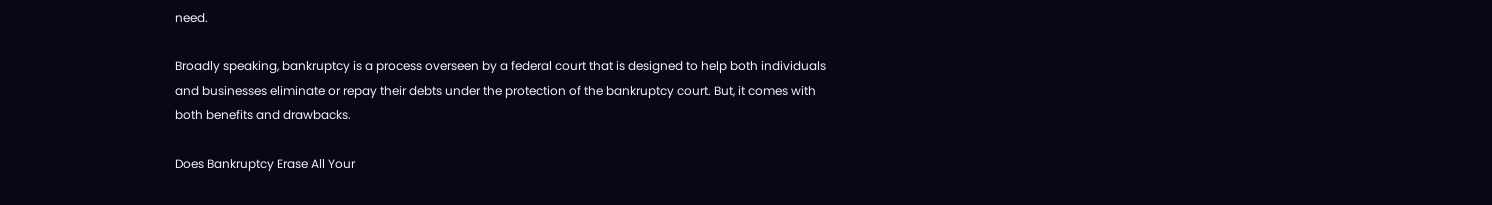need.

Broadly speaking, bankruptcy is a process overseen by a federal court that is designed to help both individuals and businesses eliminate or repay their debts under the protection of the bankruptcy court. But, it comes with both benefits and drawbacks.

Does Bankruptcy Erase All Your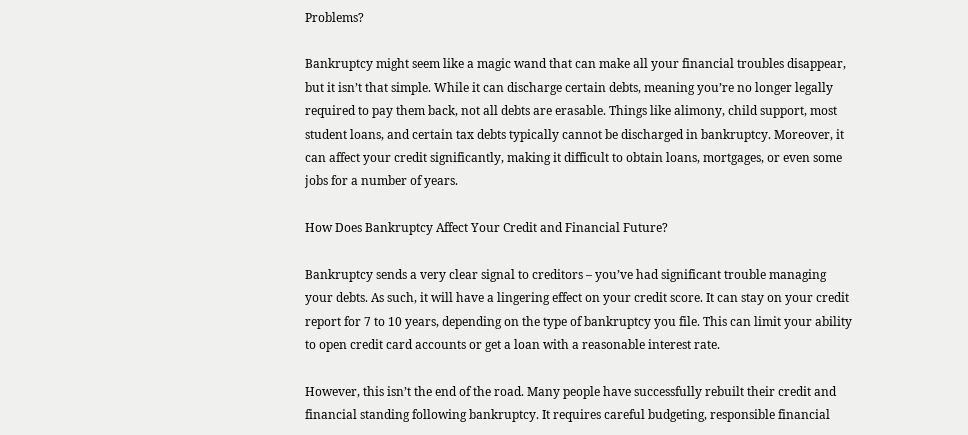Problems?

Bankruptcy might seem like a magic wand that can make all your financial troubles disappear, but it isn’t that simple. While it can discharge certain debts, meaning you’re no longer legally required to pay them back, not all debts are erasable. Things like alimony, child support, most student loans, and certain tax debts typically cannot be discharged in bankruptcy. Moreover, it can affect your credit significantly, making it difficult to obtain loans, mortgages, or even some jobs for a number of years.

How Does Bankruptcy Affect Your Credit and Financial Future?

Bankruptcy sends a very clear signal to creditors – you’ve had significant trouble managing your debts. As such, it will have a lingering effect on your credit score. It can stay on your credit report for 7 to 10 years, depending on the type of bankruptcy you file. This can limit your ability to open credit card accounts or get a loan with a reasonable interest rate.

However, this isn’t the end of the road. Many people have successfully rebuilt their credit and financial standing following bankruptcy. It requires careful budgeting, responsible financial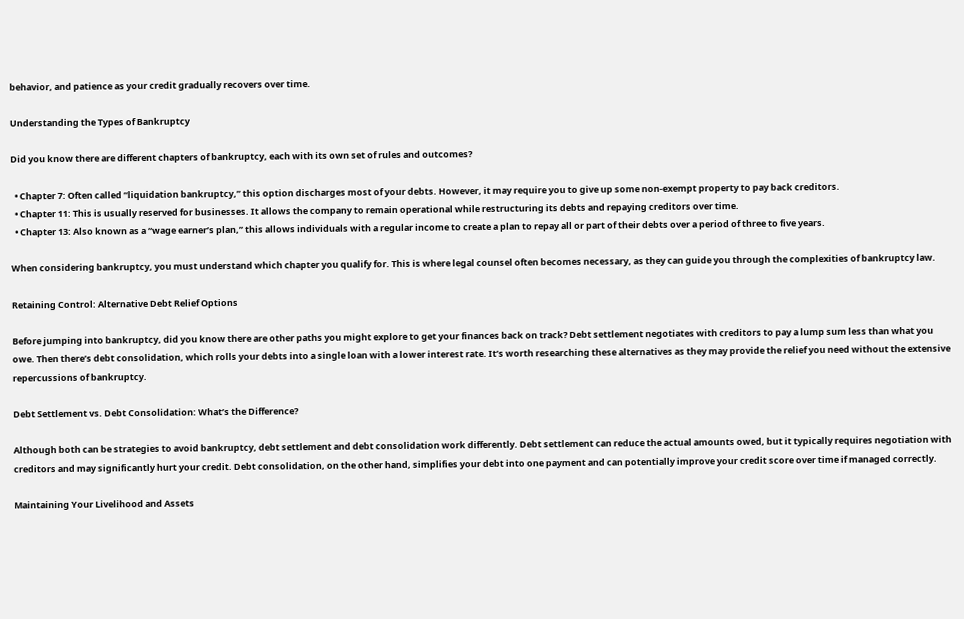behavior, and patience as your credit gradually recovers over time.

Understanding the Types of Bankruptcy

Did you know there are different chapters of bankruptcy, each with its own set of rules and outcomes?

  • Chapter 7: Often called “liquidation bankruptcy,” this option discharges most of your debts. However, it may require you to give up some non-exempt property to pay back creditors.
  • Chapter 11: This is usually reserved for businesses. It allows the company to remain operational while restructuring its debts and repaying creditors over time.
  • Chapter 13: Also known as a “wage earner’s plan,” this allows individuals with a regular income to create a plan to repay all or part of their debts over a period of three to five years.

When considering bankruptcy, you must understand which chapter you qualify for. This is where legal counsel often becomes necessary, as they can guide you through the complexities of bankruptcy law.

Retaining Control: Alternative Debt Relief Options

Before jumping into bankruptcy, did you know there are other paths you might explore to get your finances back on track? Debt settlement negotiates with creditors to pay a lump sum less than what you owe. Then there’s debt consolidation, which rolls your debts into a single loan with a lower interest rate. It’s worth researching these alternatives as they may provide the relief you need without the extensive repercussions of bankruptcy.

Debt Settlement vs. Debt Consolidation: What’s the Difference?

Although both can be strategies to avoid bankruptcy, debt settlement and debt consolidation work differently. Debt settlement can reduce the actual amounts owed, but it typically requires negotiation with creditors and may significantly hurt your credit. Debt consolidation, on the other hand, simplifies your debt into one payment and can potentially improve your credit score over time if managed correctly.

Maintaining Your Livelihood and Assets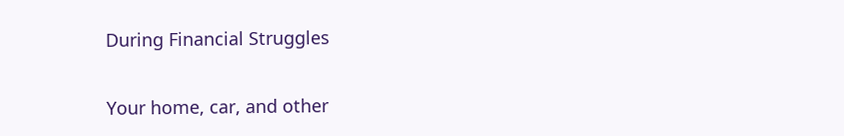During Financial Struggles

Your home, car, and other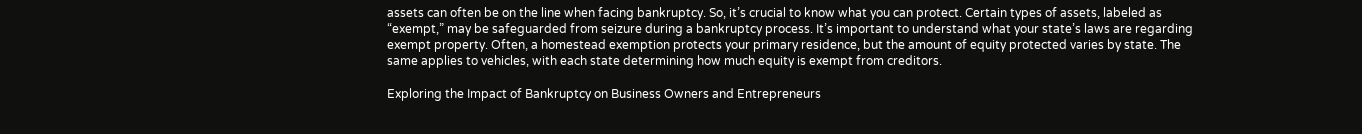assets can often be on the line when facing bankruptcy. So, it’s crucial to know what you can protect. Certain types of assets, labeled as “exempt,” may be safeguarded from seizure during a bankruptcy process. It’s important to understand what your state’s laws are regarding exempt property. Often, a homestead exemption protects your primary residence, but the amount of equity protected varies by state. The same applies to vehicles, with each state determining how much equity is exempt from creditors.

Exploring the Impact of Bankruptcy on Business Owners and Entrepreneurs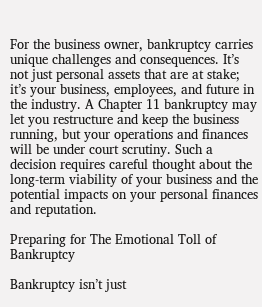For the business owner, bankruptcy carries unique challenges and consequences. It’s not just personal assets that are at stake; it’s your business, employees, and future in the industry. A Chapter 11 bankruptcy may let you restructure and keep the business running, but your operations and finances will be under court scrutiny. Such a decision requires careful thought about the long-term viability of your business and the potential impacts on your personal finances and reputation.

Preparing for The Emotional Toll of Bankruptcy

Bankruptcy isn’t just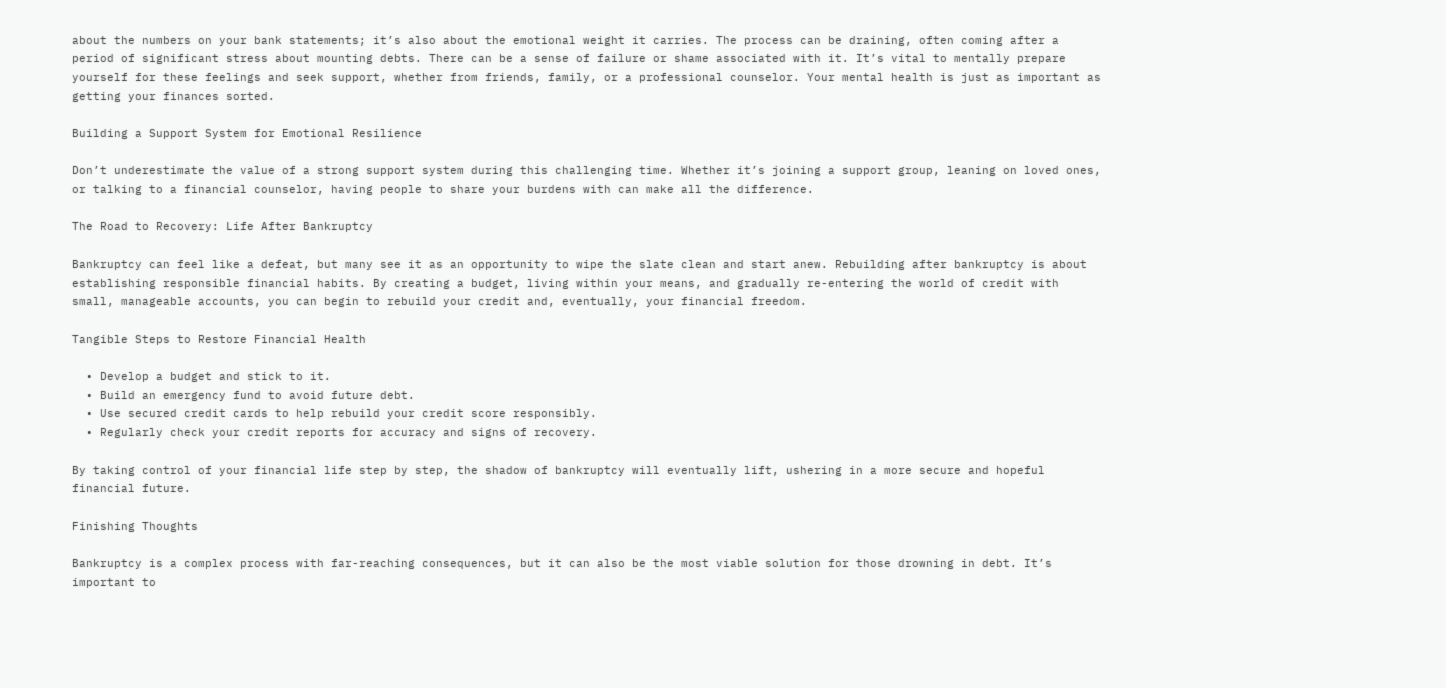about the numbers on your bank statements; it’s also about the emotional weight it carries. The process can be draining, often coming after a period of significant stress about mounting debts. There can be a sense of failure or shame associated with it. It’s vital to mentally prepare yourself for these feelings and seek support, whether from friends, family, or a professional counselor. Your mental health is just as important as getting your finances sorted.

Building a Support System for Emotional Resilience

Don’t underestimate the value of a strong support system during this challenging time. Whether it’s joining a support group, leaning on loved ones, or talking to a financial counselor, having people to share your burdens with can make all the difference.

The Road to Recovery: Life After Bankruptcy

Bankruptcy can feel like a defeat, but many see it as an opportunity to wipe the slate clean and start anew. Rebuilding after bankruptcy is about establishing responsible financial habits. By creating a budget, living within your means, and gradually re-entering the world of credit with small, manageable accounts, you can begin to rebuild your credit and, eventually, your financial freedom.

Tangible Steps to Restore Financial Health

  • Develop a budget and stick to it.
  • Build an emergency fund to avoid future debt.
  • Use secured credit cards to help rebuild your credit score responsibly.
  • Regularly check your credit reports for accuracy and signs of recovery.

By taking control of your financial life step by step, the shadow of bankruptcy will eventually lift, ushering in a more secure and hopeful financial future.

Finishing Thoughts

Bankruptcy is a complex process with far-reaching consequences, but it can also be the most viable solution for those drowning in debt. It’s important to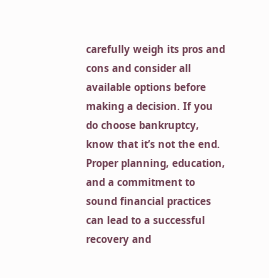carefully weigh its pros and cons and consider all available options before making a decision. If you do choose bankruptcy, know that it’s not the end. Proper planning, education, and a commitment to sound financial practices can lead to a successful recovery and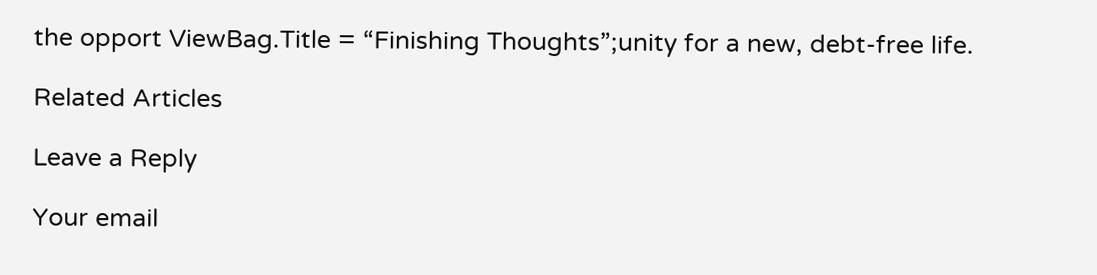the opport ViewBag.Title = “Finishing Thoughts”;unity for a new, debt-free life.

Related Articles

Leave a Reply

Your email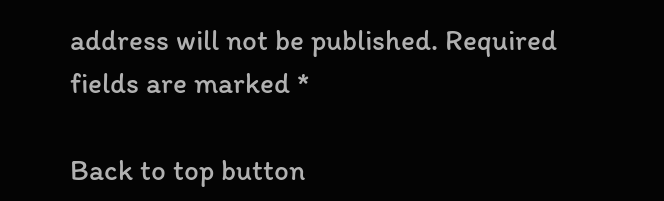address will not be published. Required fields are marked *

Back to top button